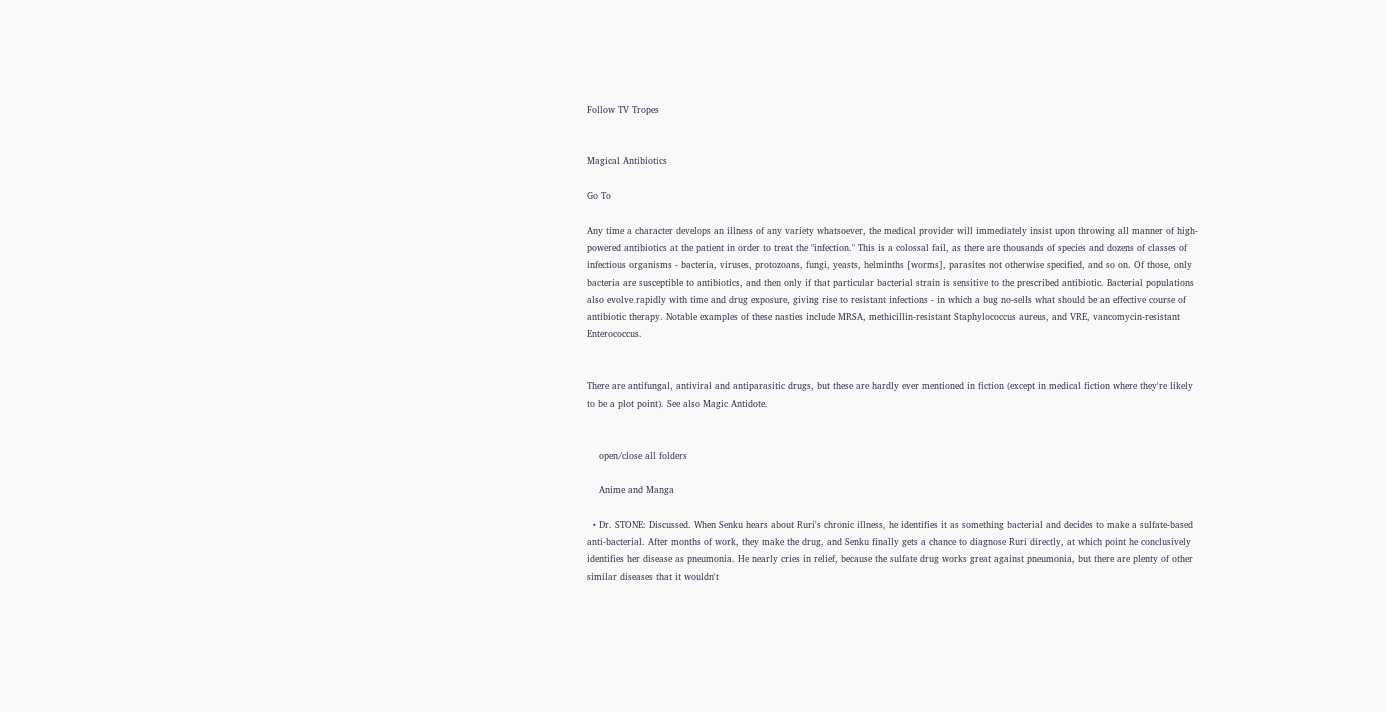Follow TV Tropes


Magical Antibiotics

Go To

Any time a character develops an illness of any variety whatsoever, the medical provider will immediately insist upon throwing all manner of high-powered antibiotics at the patient in order to treat the "infection." This is a colossal fail, as there are thousands of species and dozens of classes of infectious organisms - bacteria, viruses, protozoans, fungi, yeasts, helminths [worms], parasites not otherwise specified, and so on. Of those, only bacteria are susceptible to antibiotics, and then only if that particular bacterial strain is sensitive to the prescribed antibiotic. Bacterial populations also evolve rapidly with time and drug exposure, giving rise to resistant infections - in which a bug no-sells what should be an effective course of antibiotic therapy. Notable examples of these nasties include MRSA, methicillin-resistant Staphylococcus aureus, and VRE, vancomycin-resistant Enterococcus.


There are antifungal, antiviral and antiparasitic drugs, but these are hardly ever mentioned in fiction (except in medical fiction where they're likely to be a plot point). See also Magic Antidote.


    open/close all folders

    Anime and Manga

  • Dr. STONE: Discussed. When Senku hears about Ruri's chronic illness, he identifies it as something bacterial and decides to make a sulfate-based anti-bacterial. After months of work, they make the drug, and Senku finally gets a chance to diagnose Ruri directly, at which point he conclusively identifies her disease as pneumonia. He nearly cries in relief, because the sulfate drug works great against pneumonia, but there are plenty of other similar diseases that it wouldn't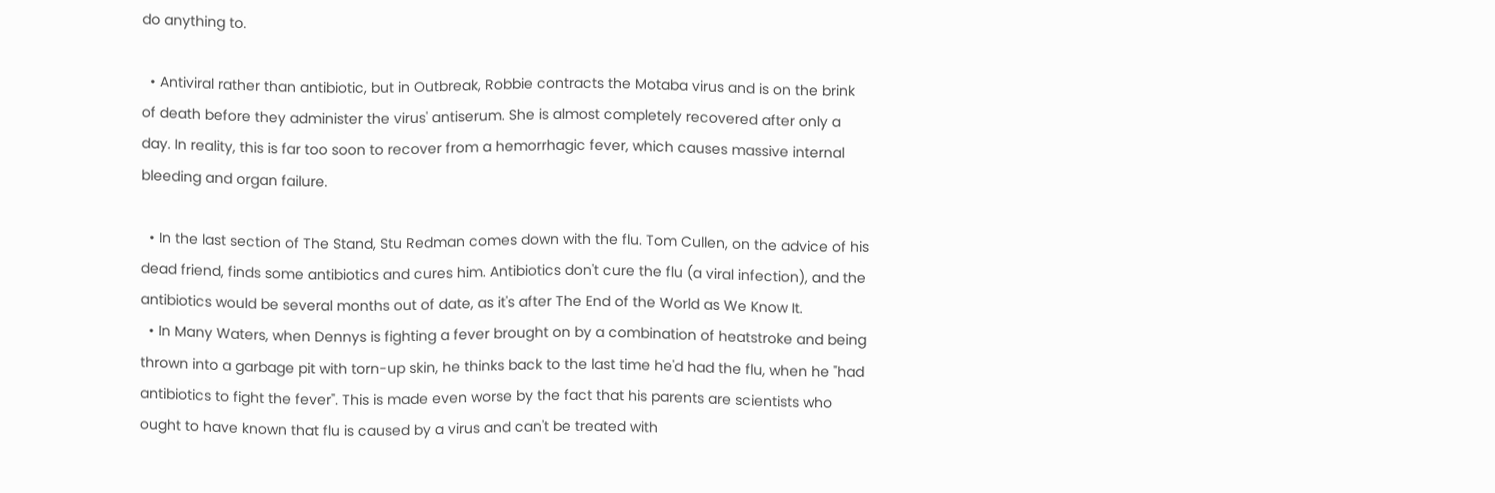do anything to.

  • Antiviral rather than antibiotic, but in Outbreak, Robbie contracts the Motaba virus and is on the brink of death before they administer the virus' antiserum. She is almost completely recovered after only a day. In reality, this is far too soon to recover from a hemorrhagic fever, which causes massive internal bleeding and organ failure.

  • In the last section of The Stand, Stu Redman comes down with the flu. Tom Cullen, on the advice of his dead friend, finds some antibiotics and cures him. Antibiotics don't cure the flu (a viral infection), and the antibiotics would be several months out of date, as it's after The End of the World as We Know It.
  • In Many Waters, when Dennys is fighting a fever brought on by a combination of heatstroke and being thrown into a garbage pit with torn-up skin, he thinks back to the last time he'd had the flu, when he "had antibiotics to fight the fever". This is made even worse by the fact that his parents are scientists who ought to have known that flu is caused by a virus and can't be treated with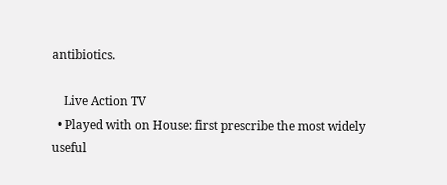antibiotics.

    Live Action TV
  • Played with on House: first prescribe the most widely useful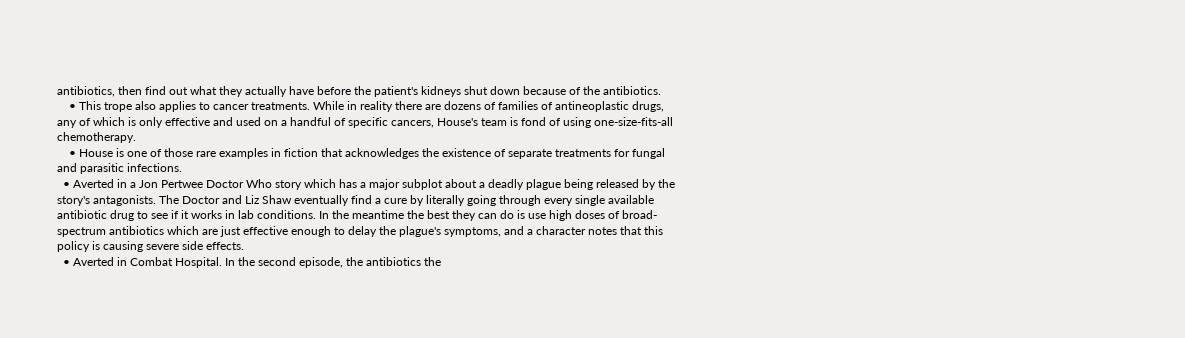antibiotics, then find out what they actually have before the patient's kidneys shut down because of the antibiotics.
    • This trope also applies to cancer treatments. While in reality there are dozens of families of antineoplastic drugs, any of which is only effective and used on a handful of specific cancers, House's team is fond of using one-size-fits-all chemotherapy.
    • House is one of those rare examples in fiction that acknowledges the existence of separate treatments for fungal and parasitic infections.
  • Averted in a Jon Pertwee Doctor Who story which has a major subplot about a deadly plague being released by the story's antagonists. The Doctor and Liz Shaw eventually find a cure by literally going through every single available antibiotic drug to see if it works in lab conditions. In the meantime the best they can do is use high doses of broad-spectrum antibiotics which are just effective enough to delay the plague's symptoms, and a character notes that this policy is causing severe side effects.
  • Averted in Combat Hospital. In the second episode, the antibiotics the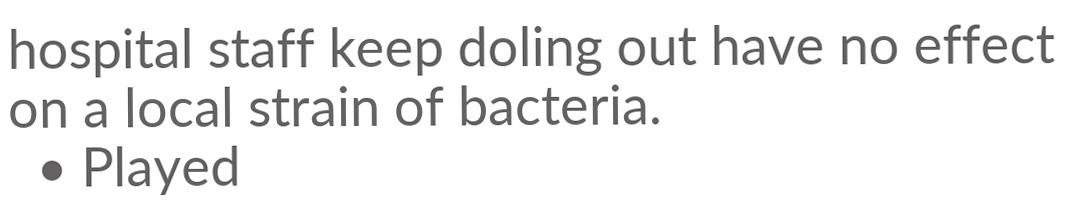hospital staff keep doling out have no effect on a local strain of bacteria.
  • Played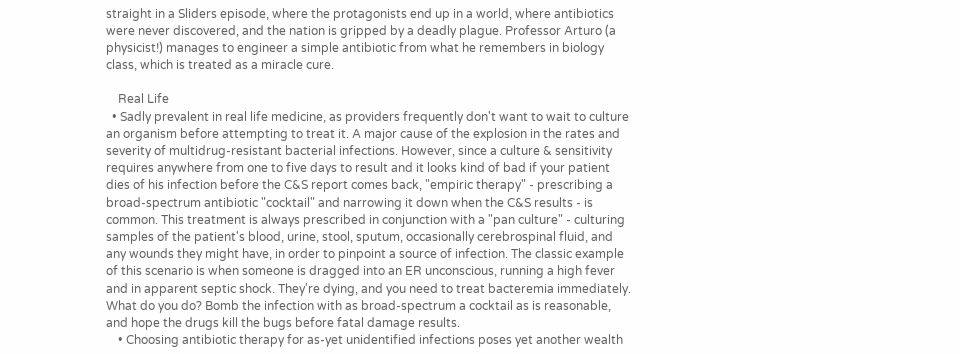straight in a Sliders episode, where the protagonists end up in a world, where antibiotics were never discovered, and the nation is gripped by a deadly plague. Professor Arturo (a physicist!) manages to engineer a simple antibiotic from what he remembers in biology class, which is treated as a miracle cure.

    Real Life
  • Sadly prevalent in real life medicine, as providers frequently don't want to wait to culture an organism before attempting to treat it. A major cause of the explosion in the rates and severity of multidrug-resistant bacterial infections. However, since a culture & sensitivity requires anywhere from one to five days to result and it looks kind of bad if your patient dies of his infection before the C&S report comes back, "empiric therapy" - prescribing a broad-spectrum antibiotic "cocktail" and narrowing it down when the C&S results - is common. This treatment is always prescribed in conjunction with a "pan culture" - culturing samples of the patient's blood, urine, stool, sputum, occasionally cerebrospinal fluid, and any wounds they might have, in order to pinpoint a source of infection. The classic example of this scenario is when someone is dragged into an ER unconscious, running a high fever and in apparent septic shock. They're dying, and you need to treat bacteremia immediately. What do you do? Bomb the infection with as broad-spectrum a cocktail as is reasonable, and hope the drugs kill the bugs before fatal damage results.
    • Choosing antibiotic therapy for as-yet unidentified infections poses yet another wealth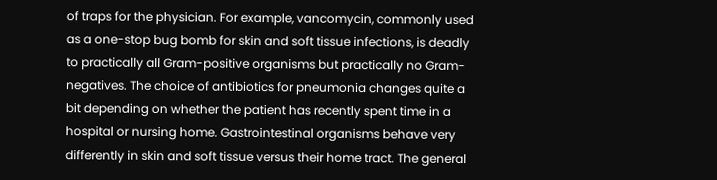of traps for the physician. For example, vancomycin, commonly used as a one-stop bug bomb for skin and soft tissue infections, is deadly to practically all Gram-positive organisms but practically no Gram-negatives. The choice of antibiotics for pneumonia changes quite a bit depending on whether the patient has recently spent time in a hospital or nursing home. Gastrointestinal organisms behave very differently in skin and soft tissue versus their home tract. The general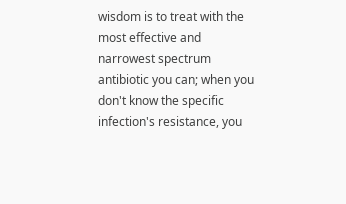wisdom is to treat with the most effective and narrowest spectrum antibiotic you can; when you don't know the specific infection's resistance, you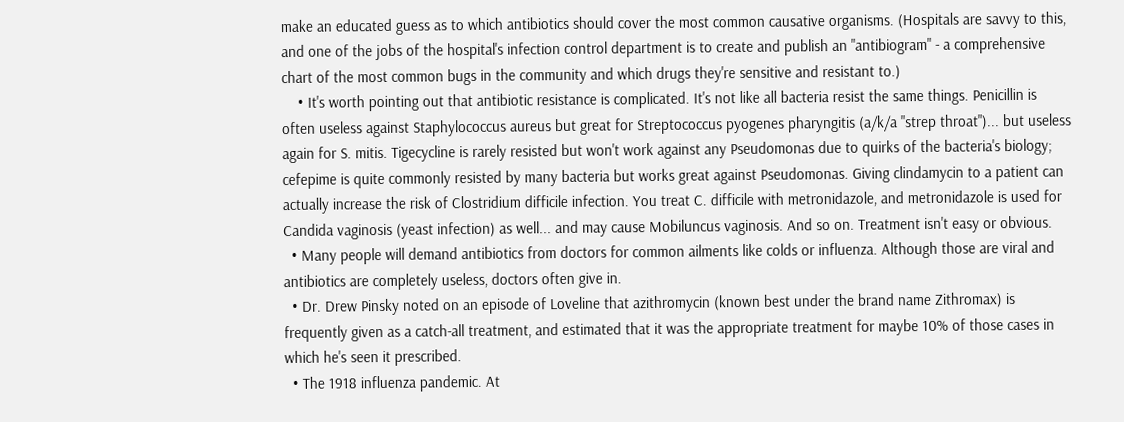make an educated guess as to which antibiotics should cover the most common causative organisms. (Hospitals are savvy to this, and one of the jobs of the hospital's infection control department is to create and publish an "antibiogram" - a comprehensive chart of the most common bugs in the community and which drugs they're sensitive and resistant to.)
    • It's worth pointing out that antibiotic resistance is complicated. It's not like all bacteria resist the same things. Penicillin is often useless against Staphylococcus aureus but great for Streptococcus pyogenes pharyngitis (a/k/a "strep throat")... but useless again for S. mitis. Tigecycline is rarely resisted but won't work against any Pseudomonas due to quirks of the bacteria's biology; cefepime is quite commonly resisted by many bacteria but works great against Pseudomonas. Giving clindamycin to a patient can actually increase the risk of Clostridium difficile infection. You treat C. difficile with metronidazole, and metronidazole is used for Candida vaginosis (yeast infection) as well... and may cause Mobiluncus vaginosis. And so on. Treatment isn't easy or obvious.
  • Many people will demand antibiotics from doctors for common ailments like colds or influenza. Although those are viral and antibiotics are completely useless, doctors often give in.
  • Dr. Drew Pinsky noted on an episode of Loveline that azithromycin (known best under the brand name Zithromax) is frequently given as a catch-all treatment, and estimated that it was the appropriate treatment for maybe 10% of those cases in which he's seen it prescribed.
  • The 1918 influenza pandemic. At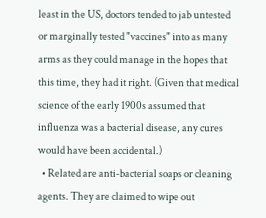least in the US, doctors tended to jab untested or marginally tested "vaccines" into as many arms as they could manage in the hopes that this time, they had it right. (Given that medical science of the early 1900s assumed that influenza was a bacterial disease, any cures would have been accidental.)
  • Related are anti-bacterial soaps or cleaning agents. They are claimed to wipe out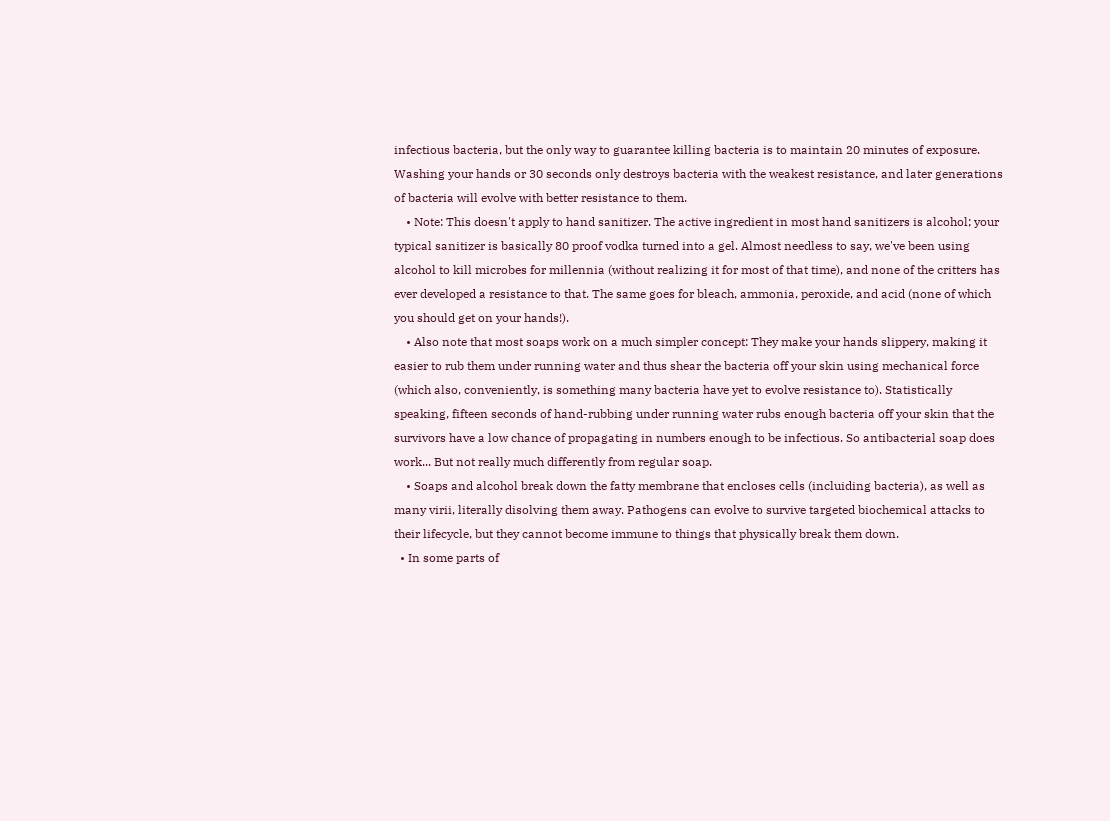infectious bacteria, but the only way to guarantee killing bacteria is to maintain 20 minutes of exposure. Washing your hands or 30 seconds only destroys bacteria with the weakest resistance, and later generations of bacteria will evolve with better resistance to them.
    • Note: This doesn't apply to hand sanitizer. The active ingredient in most hand sanitizers is alcohol; your typical sanitizer is basically 80 proof vodka turned into a gel. Almost needless to say, we've been using alcohol to kill microbes for millennia (without realizing it for most of that time), and none of the critters has ever developed a resistance to that. The same goes for bleach, ammonia, peroxide, and acid (none of which you should get on your hands!).
    • Also note that most soaps work on a much simpler concept: They make your hands slippery, making it easier to rub them under running water and thus shear the bacteria off your skin using mechanical force (which also, conveniently, is something many bacteria have yet to evolve resistance to). Statistically speaking, fifteen seconds of hand-rubbing under running water rubs enough bacteria off your skin that the survivors have a low chance of propagating in numbers enough to be infectious. So antibacterial soap does work... But not really much differently from regular soap.
    • Soaps and alcohol break down the fatty membrane that encloses cells (incluiding bacteria), as well as many virii, literally disolving them away. Pathogens can evolve to survive targeted biochemical attacks to their lifecycle, but they cannot become immune to things that physically break them down.
  • In some parts of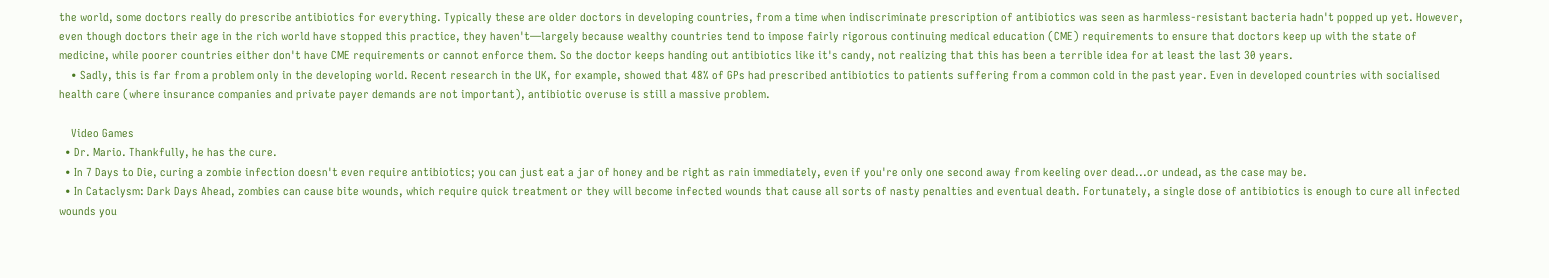the world, some doctors really do prescribe antibiotics for everything. Typically these are older doctors in developing countries, from a time when indiscriminate prescription of antibiotics was seen as harmless-resistant bacteria hadn't popped up yet. However, even though doctors their age in the rich world have stopped this practice, they haven't—largely because wealthy countries tend to impose fairly rigorous continuing medical education (CME) requirements to ensure that doctors keep up with the state of medicine, while poorer countries either don't have CME requirements or cannot enforce them. So the doctor keeps handing out antibiotics like it's candy, not realizing that this has been a terrible idea for at least the last 30 years.
    • Sadly, this is far from a problem only in the developing world. Recent research in the UK, for example, showed that 48% of GPs had prescribed antibiotics to patients suffering from a common cold in the past year. Even in developed countries with socialised health care (where insurance companies and private payer demands are not important), antibiotic overuse is still a massive problem.

    Video Games
  • Dr. Mario. Thankfully, he has the cure.
  • In 7 Days to Die, curing a zombie infection doesn't even require antibiotics; you can just eat a jar of honey and be right as rain immediately, even if you're only one second away from keeling over dead...or undead, as the case may be.
  • In Cataclysm: Dark Days Ahead, zombies can cause bite wounds, which require quick treatment or they will become infected wounds that cause all sorts of nasty penalties and eventual death. Fortunately, a single dose of antibiotics is enough to cure all infected wounds you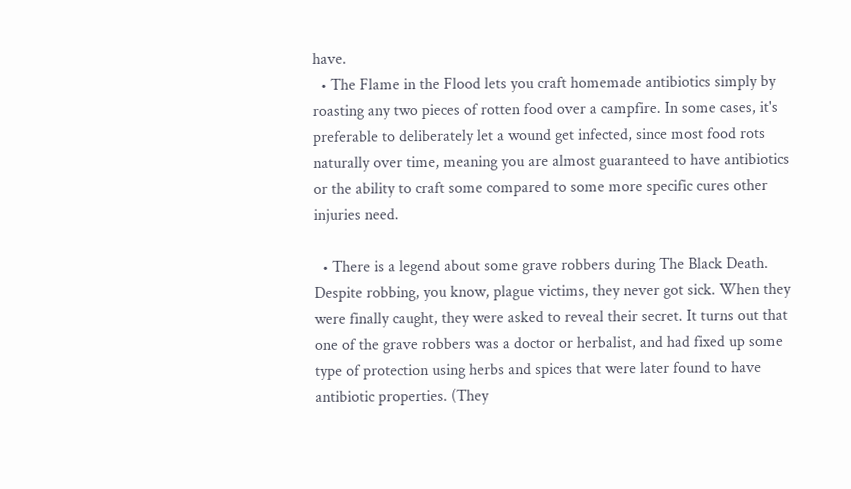have.
  • The Flame in the Flood lets you craft homemade antibiotics simply by roasting any two pieces of rotten food over a campfire. In some cases, it's preferable to deliberately let a wound get infected, since most food rots naturally over time, meaning you are almost guaranteed to have antibiotics or the ability to craft some compared to some more specific cures other injuries need.

  • There is a legend about some grave robbers during The Black Death. Despite robbing, you know, plague victims, they never got sick. When they were finally caught, they were asked to reveal their secret. It turns out that one of the grave robbers was a doctor or herbalist, and had fixed up some type of protection using herbs and spices that were later found to have antibiotic properties. (They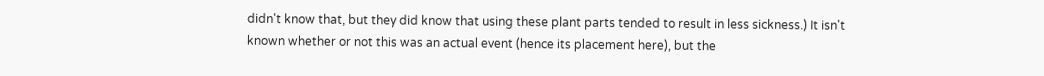didn't know that, but they did know that using these plant parts tended to result in less sickness.) It isn't known whether or not this was an actual event (hence its placement here), but the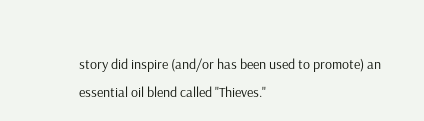story did inspire (and/or has been used to promote) an essential oil blend called "Thieves."